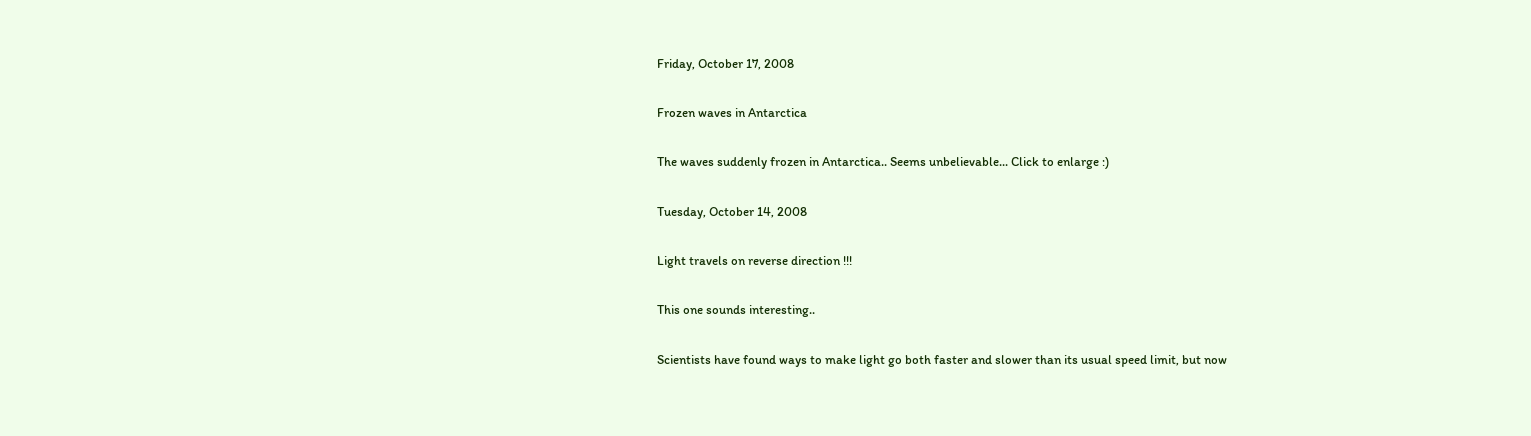Friday, October 17, 2008

Frozen waves in Antarctica

The waves suddenly frozen in Antarctica.. Seems unbelievable... Click to enlarge :)

Tuesday, October 14, 2008

Light travels on reverse direction !!!

This one sounds interesting..

Scientists have found ways to make light go both faster and slower than its usual speed limit, but now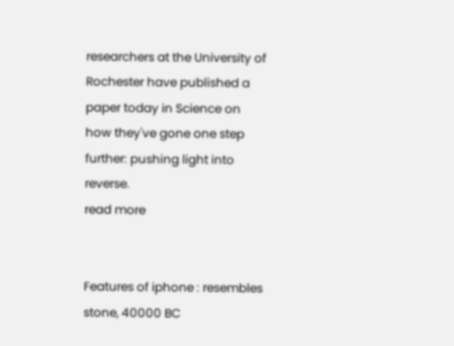researchers at the University of Rochester have published a paper today in Science on how they've gone one step further: pushing light into reverse.
read more


Features of iphone : resembles stone, 40000 BC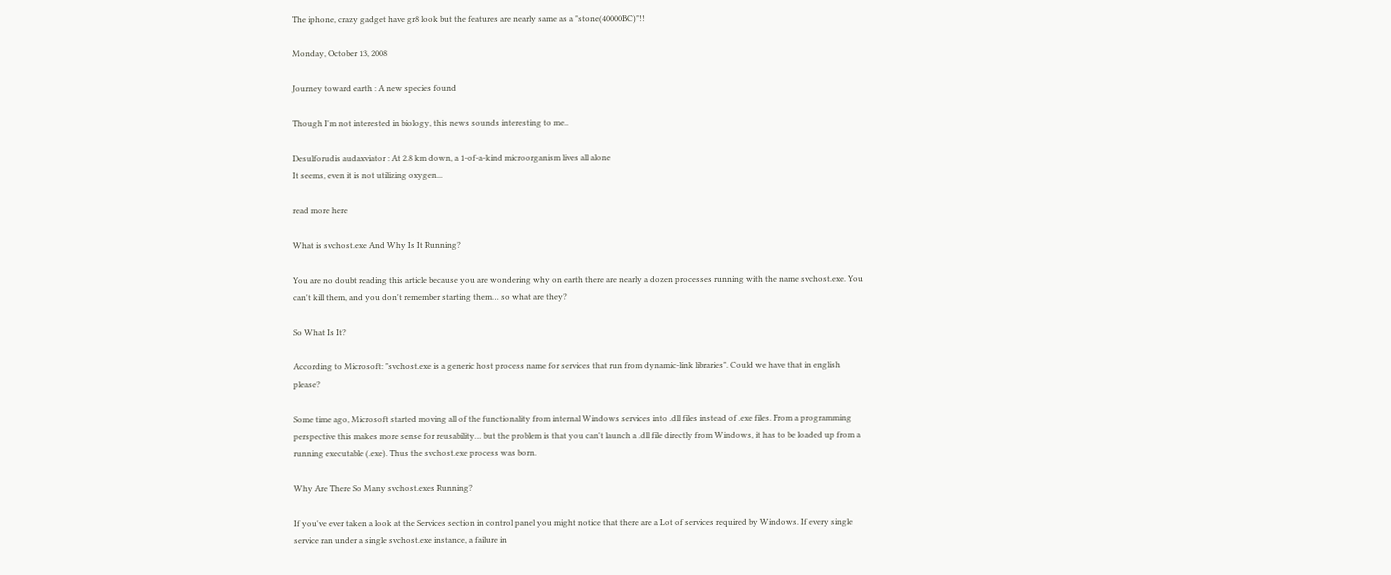The iphone, crazy gadget have gr8 look but the features are nearly same as a "stone(40000BC)"!!

Monday, October 13, 2008

Journey toward earth : A new species found

Though I'm not interested in biology, this news sounds interesting to me..

Desulforudis audaxviator : At 2.8 km down, a 1-of-a-kind microorganism lives all alone
It seems, even it is not utilizing oxygen...

read more here

What is svchost.exe And Why Is It Running?

You are no doubt reading this article because you are wondering why on earth there are nearly a dozen processes running with the name svchost.exe. You can't kill them, and you don't remember starting them… so what are they?

So What Is It?

According to Microsoft: "svchost.exe is a generic host process name for services that run from dynamic-link libraries". Could we have that in english please?

Some time ago, Microsoft started moving all of the functionality from internal Windows services into .dll files instead of .exe files. From a programming perspective this makes more sense for reusability… but the problem is that you can't launch a .dll file directly from Windows, it has to be loaded up from a running executable (.exe). Thus the svchost.exe process was born.

Why Are There So Many svchost.exes Running?

If you've ever taken a look at the Services section in control panel you might notice that there are a Lot of services required by Windows. If every single service ran under a single svchost.exe instance, a failure in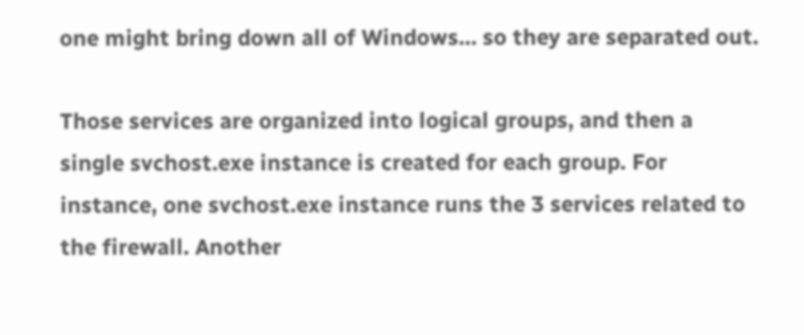one might bring down all of Windows… so they are separated out.

Those services are organized into logical groups, and then a single svchost.exe instance is created for each group. For instance, one svchost.exe instance runs the 3 services related to the firewall. Another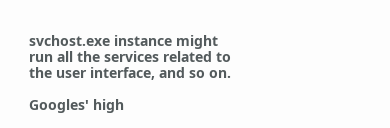svchost.exe instance might run all the services related to the user interface, and so on.

Googles' high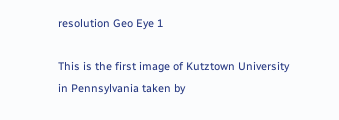resolution Geo Eye 1

This is the first image of Kutztown University in Pennsylvania taken by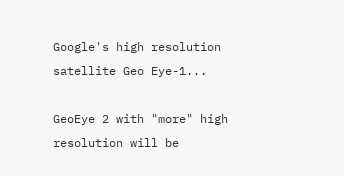Google's high resolution satellite Geo Eye-1...

GeoEye 2 with "more" high resolution will be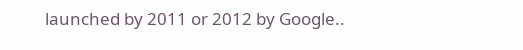launched by 2011 or 2012 by Google..